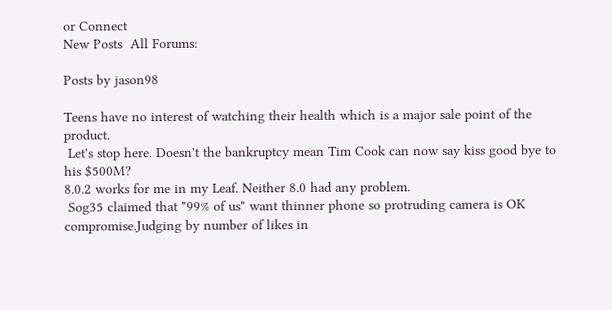or Connect
New Posts  All Forums:

Posts by jason98

Teens have no interest of watching their health which is a major sale point of the product.
 Let's stop here. Doesn't the bankruptcy mean Tim Cook can now say kiss good bye to his $500M?
8.0.2 works for me in my Leaf. Neither 8.0 had any problem.
 Sog35 claimed that "99% of us" want thinner phone so protruding camera is OK compromise.Judging by number of likes in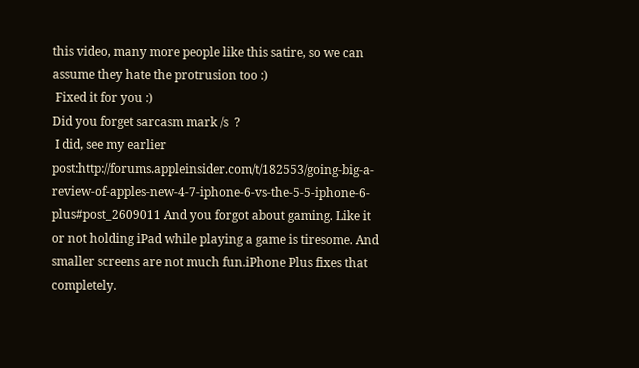this video, many more people like this satire, so we can assume they hate the protrusion too :)
 Fixed it for you :)
Did you forget sarcasm mark /s  ?
 I did, see my earlier post:http://forums.appleinsider.com/t/182553/going-big-a-review-of-apples-new-4-7-iphone-6-vs-the-5-5-iphone-6-plus#post_2609011 And you forgot about gaming. Like it or not holding iPad while playing a game is tiresome. And smaller screens are not much fun.iPhone Plus fixes that completely.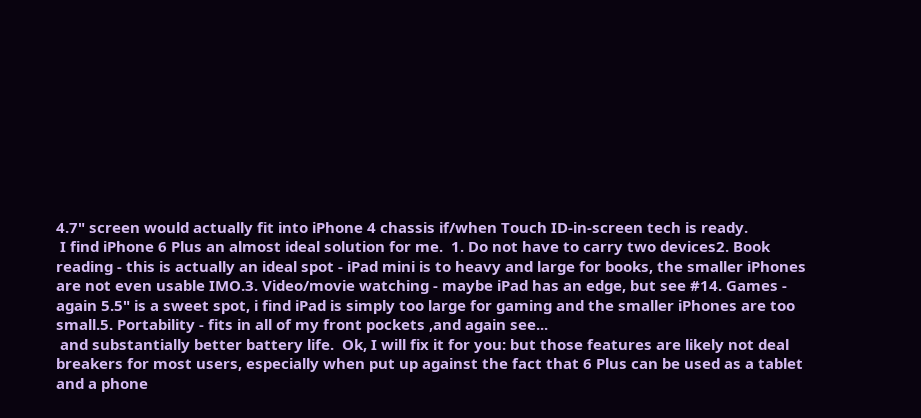4.7" screen would actually fit into iPhone 4 chassis if/when Touch ID-in-screen tech is ready.
 I find iPhone 6 Plus an almost ideal solution for me.  1. Do not have to carry two devices2. Book reading - this is actually an ideal spot - iPad mini is to heavy and large for books, the smaller iPhones are not even usable IMO.3. Video/movie watching - maybe iPad has an edge, but see #14. Games - again 5.5" is a sweet spot, i find iPad is simply too large for gaming and the smaller iPhones are too small.5. Portability - fits in all of my front pockets ,and again see...
 and substantially better battery life.  Ok, I will fix it for you: but those features are likely not deal breakers for most users, especially when put up against the fact that 6 Plus can be used as a tablet and a phone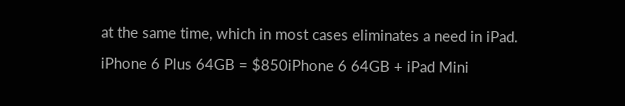at the same time, which in most cases eliminates a need in iPad. iPhone 6 Plus 64GB = $850iPhone 6 64GB + iPad Mini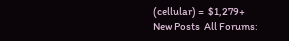(cellular) =  $1,279+
New Posts  All Forums: